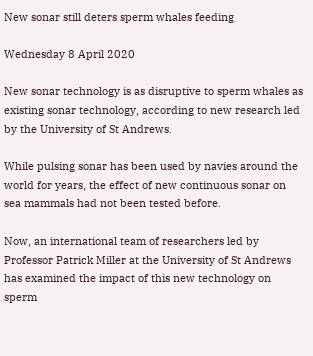New sonar still deters sperm whales feeding

Wednesday 8 April 2020

New sonar technology is as disruptive to sperm whales as existing sonar technology, according to new research led by the University of St Andrews.

While pulsing sonar has been used by navies around the world for years, the effect of new continuous sonar on sea mammals had not been tested before.

Now, an international team of researchers led by Professor Patrick Miller at the University of St Andrews has examined the impact of this new technology on sperm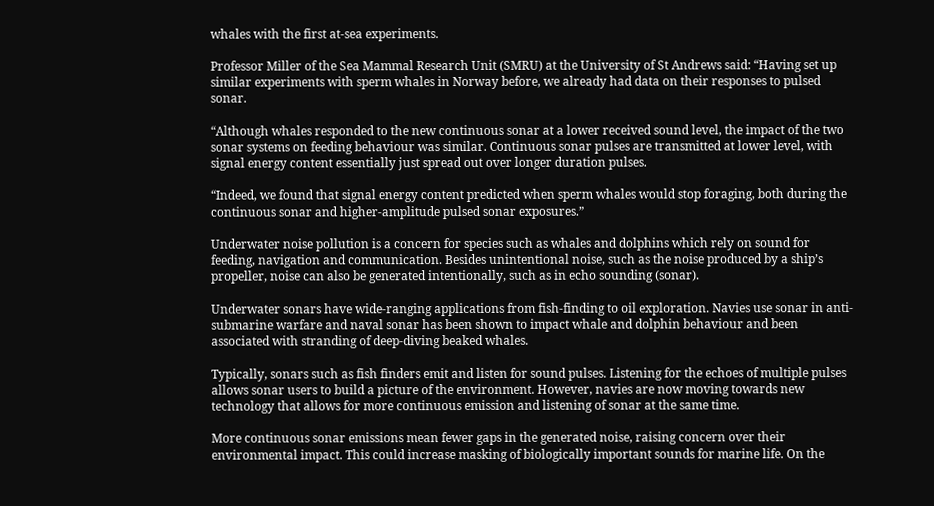whales with the first at-sea experiments.

Professor Miller of the Sea Mammal Research Unit (SMRU) at the University of St Andrews said: “Having set up similar experiments with sperm whales in Norway before, we already had data on their responses to pulsed sonar.

“Although whales responded to the new continuous sonar at a lower received sound level, the impact of the two sonar systems on feeding behaviour was similar. Continuous sonar pulses are transmitted at lower level, with signal energy content essentially just spread out over longer duration pulses.

“Indeed, we found that signal energy content predicted when sperm whales would stop foraging, both during the continuous sonar and higher-amplitude pulsed sonar exposures.”

Underwater noise pollution is a concern for species such as whales and dolphins which rely on sound for feeding, navigation and communication. Besides unintentional noise, such as the noise produced by a ship’s propeller, noise can also be generated intentionally, such as in echo sounding (sonar).

Underwater sonars have wide-ranging applications from fish-finding to oil exploration. Navies use sonar in anti-submarine warfare and naval sonar has been shown to impact whale and dolphin behaviour and been associated with stranding of deep-diving beaked whales.

Typically, sonars such as fish finders emit and listen for sound pulses. Listening for the echoes of multiple pulses allows sonar users to build a picture of the environment. However, navies are now moving towards new technology that allows for more continuous emission and listening of sonar at the same time.

More continuous sonar emissions mean fewer gaps in the generated noise, raising concern over their environmental impact. This could increase masking of biologically important sounds for marine life. On the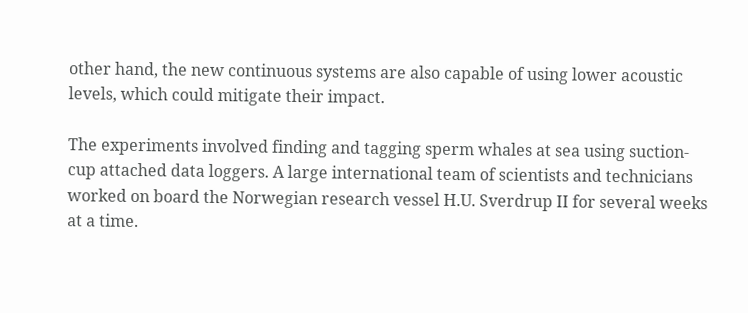other hand, the new continuous systems are also capable of using lower acoustic levels, which could mitigate their impact.

The experiments involved finding and tagging sperm whales at sea using suction-cup attached data loggers. A large international team of scientists and technicians worked on board the Norwegian research vessel H.U. Sverdrup II for several weeks at a time.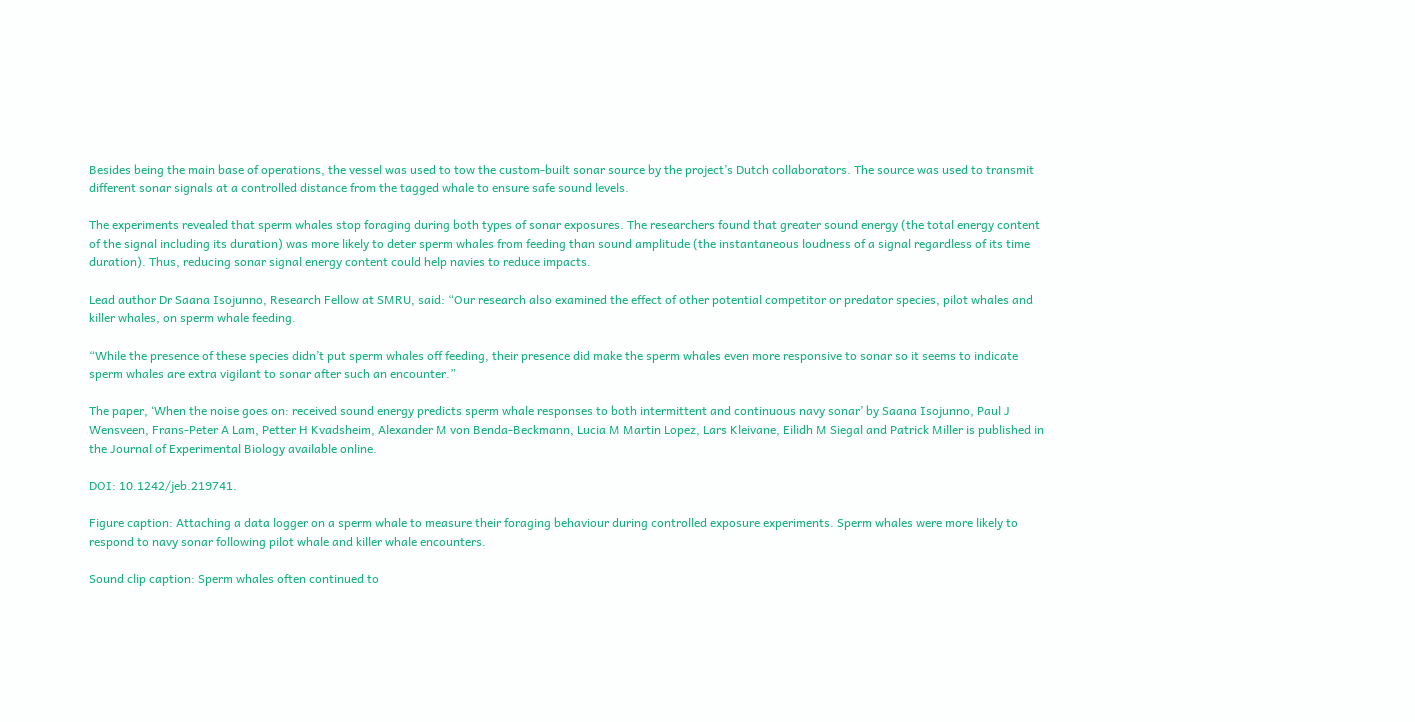Besides being the main base of operations, the vessel was used to tow the custom-built sonar source by the project’s Dutch collaborators. The source was used to transmit different sonar signals at a controlled distance from the tagged whale to ensure safe sound levels.

The experiments revealed that sperm whales stop foraging during both types of sonar exposures. The researchers found that greater sound energy (the total energy content of the signal including its duration) was more likely to deter sperm whales from feeding than sound amplitude (the instantaneous loudness of a signal regardless of its time duration). Thus, reducing sonar signal energy content could help navies to reduce impacts.

Lead author Dr Saana Isojunno, Research Fellow at SMRU, said: “Our research also examined the effect of other potential competitor or predator species, pilot whales and killer whales, on sperm whale feeding.

“While the presence of these species didn’t put sperm whales off feeding, their presence did make the sperm whales even more responsive to sonar so it seems to indicate sperm whales are extra vigilant to sonar after such an encounter.”

The paper, ‘When the noise goes on: received sound energy predicts sperm whale responses to both intermittent and continuous navy sonar’ by Saana Isojunno, Paul J Wensveen, Frans-Peter A Lam, Petter H Kvadsheim, Alexander M von Benda-Beckmann, Lucia M Martin Lopez, Lars Kleivane, Eilidh M Siegal and Patrick Miller is published in the Journal of Experimental Biology available online.

DOI: 10.1242/jeb.219741.

Figure caption: Attaching a data logger on a sperm whale to measure their foraging behaviour during controlled exposure experiments. Sperm whales were more likely to respond to navy sonar following pilot whale and killer whale encounters.

Sound clip caption: Sperm whales often continued to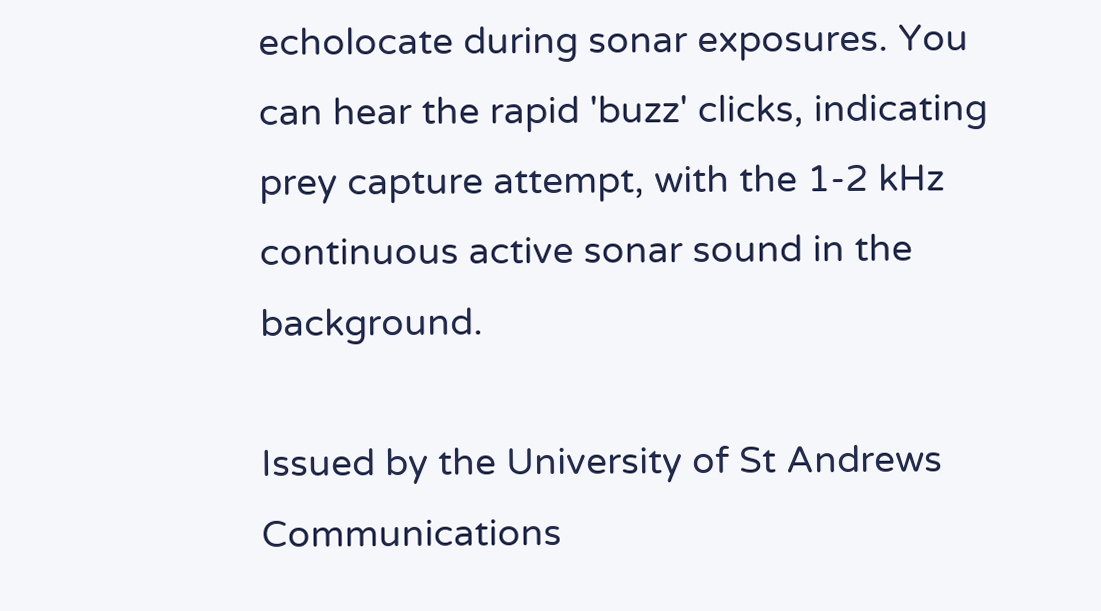echolocate during sonar exposures. You can hear the rapid 'buzz' clicks, indicating prey capture attempt, with the 1-2 kHz continuous active sonar sound in the background.

Issued by the University of St Andrews Communications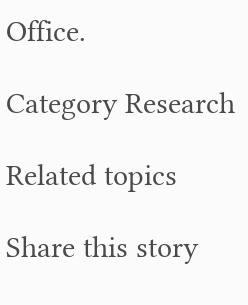Office.

Category Research

Related topics

Share this story